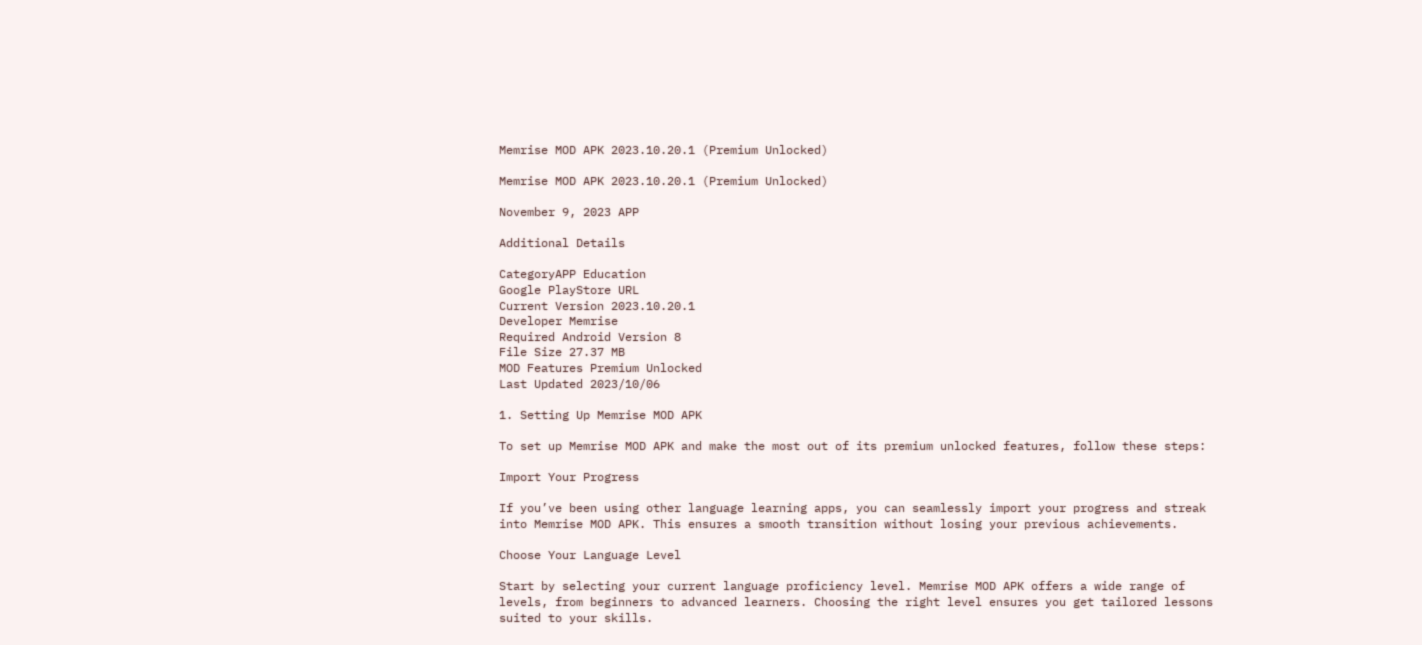Memrise MOD APK 2023.10.20.1 (Premium Unlocked)

Memrise MOD APK 2023.10.20.1 (Premium Unlocked)

November 9, 2023 APP

Additional Details

CategoryAPP Education
Google PlayStore URL
Current Version 2023.10.20.1
Developer Memrise
Required Android Version 8
File Size 27.37 MB
MOD Features Premium Unlocked
Last Updated 2023/10/06

1. Setting Up Memrise MOD APK

To set up Memrise MOD APK and make the most out of its premium unlocked features, follow these steps:

Import Your Progress

If you’ve been using other language learning apps, you can seamlessly import your progress and streak into Memrise MOD APK. This ensures a smooth transition without losing your previous achievements.

Choose Your Language Level

Start by selecting your current language proficiency level. Memrise MOD APK offers a wide range of levels, from beginners to advanced learners. Choosing the right level ensures you get tailored lessons suited to your skills.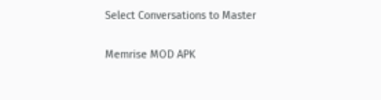Select Conversations to Master

Memrise MOD APK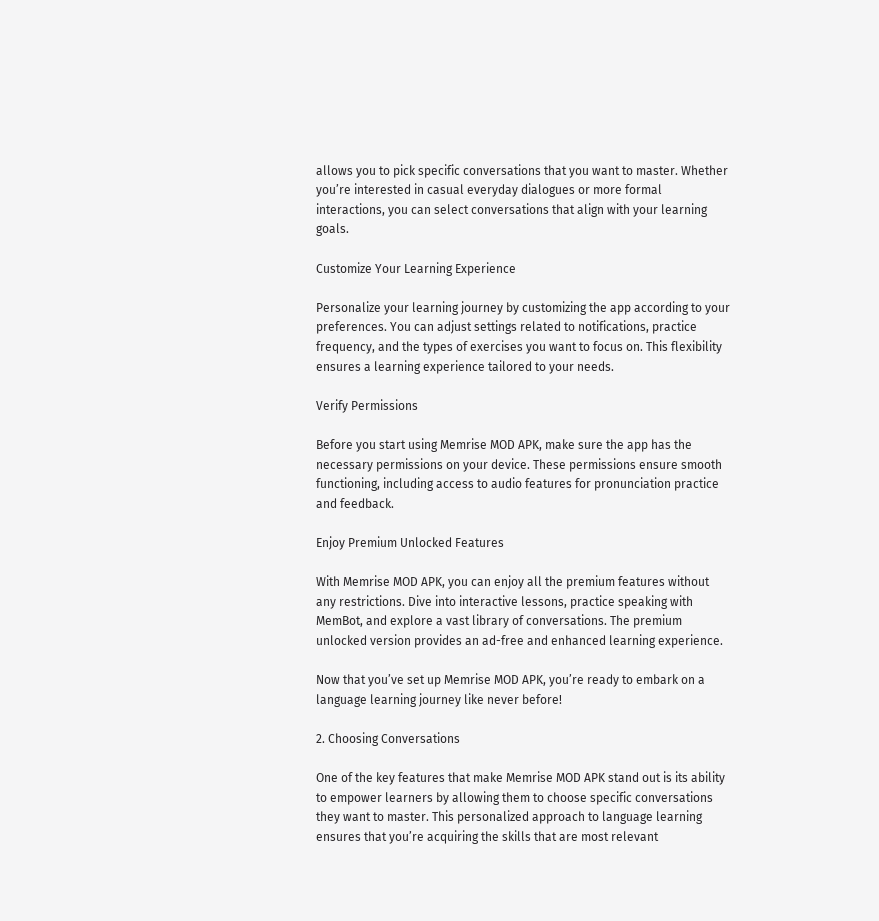allows you to pick specific conversations that you want to master. Whether you’re interested in casual everyday dialogues or more formal interactions, you can select conversations that align with your learning goals.

Customize Your Learning Experience

Personalize your learning journey by customizing the app according to your preferences. You can adjust settings related to notifications, practice frequency, and the types of exercises you want to focus on. This flexibility ensures a learning experience tailored to your needs.

Verify Permissions

Before you start using Memrise MOD APK, make sure the app has the necessary permissions on your device. These permissions ensure smooth functioning, including access to audio features for pronunciation practice and feedback.

Enjoy Premium Unlocked Features

With Memrise MOD APK, you can enjoy all the premium features without any restrictions. Dive into interactive lessons, practice speaking with MemBot, and explore a vast library of conversations. The premium unlocked version provides an ad-free and enhanced learning experience.

Now that you’ve set up Memrise MOD APK, you’re ready to embark on a language learning journey like never before!

2. Choosing Conversations

One of the key features that make Memrise MOD APK stand out is its ability to empower learners by allowing them to choose specific conversations they want to master. This personalized approach to language learning ensures that you’re acquiring the skills that are most relevant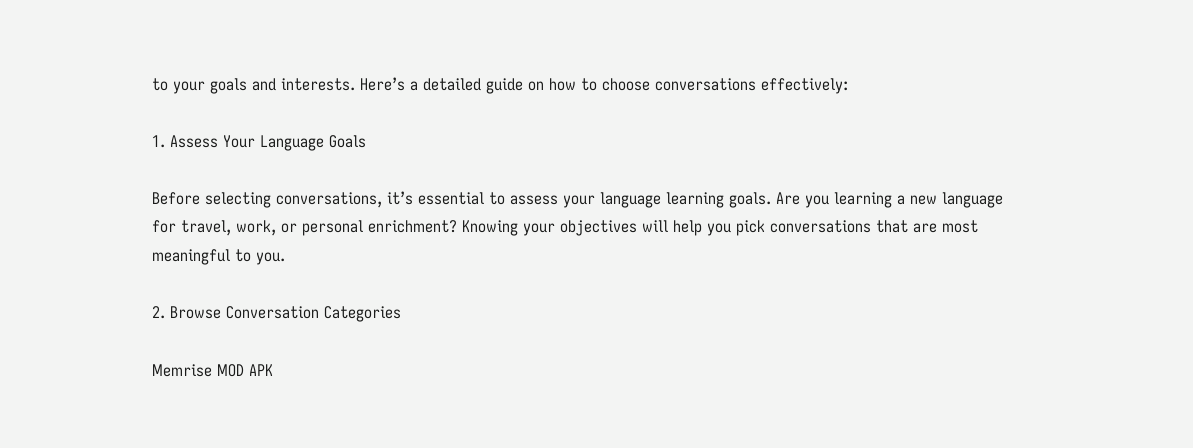to your goals and interests. Here’s a detailed guide on how to choose conversations effectively:

1. Assess Your Language Goals

Before selecting conversations, it’s essential to assess your language learning goals. Are you learning a new language for travel, work, or personal enrichment? Knowing your objectives will help you pick conversations that are most meaningful to you.

2. Browse Conversation Categories

Memrise MOD APK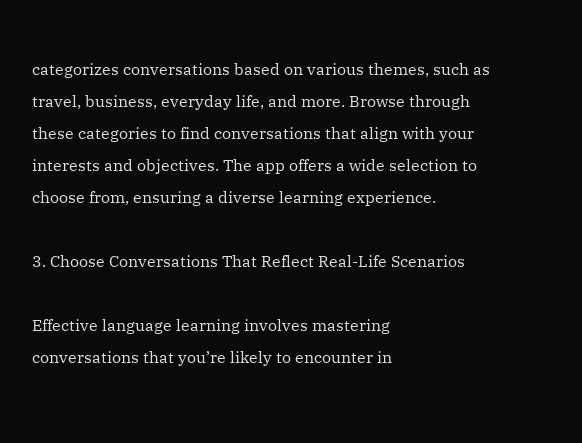categorizes conversations based on various themes, such as travel, business, everyday life, and more. Browse through these categories to find conversations that align with your interests and objectives. The app offers a wide selection to choose from, ensuring a diverse learning experience.

3. Choose Conversations That Reflect Real-Life Scenarios

Effective language learning involves mastering conversations that you’re likely to encounter in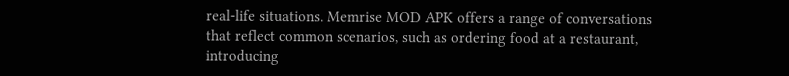real-life situations. Memrise MOD APK offers a range of conversations that reflect common scenarios, such as ordering food at a restaurant, introducing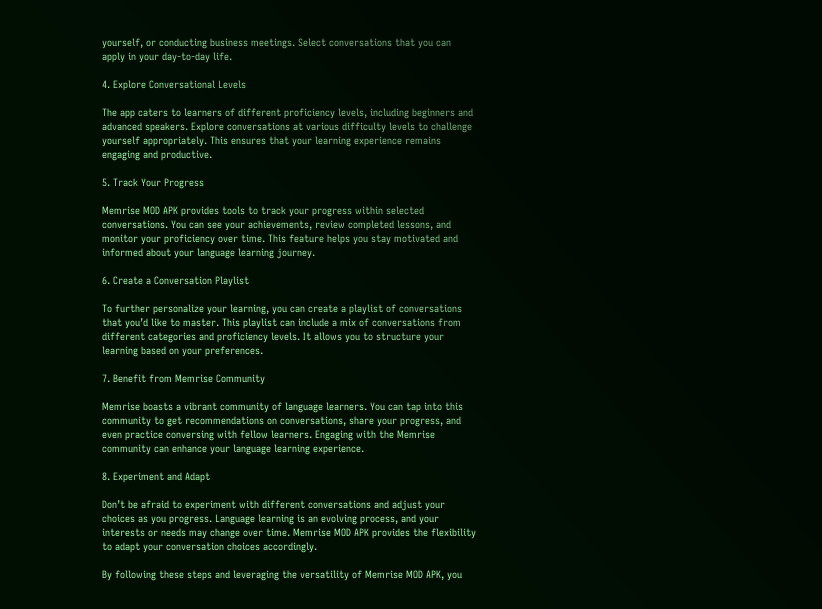yourself, or conducting business meetings. Select conversations that you can apply in your day-to-day life.

4. Explore Conversational Levels

The app caters to learners of different proficiency levels, including beginners and advanced speakers. Explore conversations at various difficulty levels to challenge yourself appropriately. This ensures that your learning experience remains engaging and productive.

5. Track Your Progress

Memrise MOD APK provides tools to track your progress within selected conversations. You can see your achievements, review completed lessons, and monitor your proficiency over time. This feature helps you stay motivated and informed about your language learning journey.

6. Create a Conversation Playlist

To further personalize your learning, you can create a playlist of conversations that you’d like to master. This playlist can include a mix of conversations from different categories and proficiency levels. It allows you to structure your learning based on your preferences.

7. Benefit from Memrise Community

Memrise boasts a vibrant community of language learners. You can tap into this community to get recommendations on conversations, share your progress, and even practice conversing with fellow learners. Engaging with the Memrise community can enhance your language learning experience.

8. Experiment and Adapt

Don’t be afraid to experiment with different conversations and adjust your choices as you progress. Language learning is an evolving process, and your interests or needs may change over time. Memrise MOD APK provides the flexibility to adapt your conversation choices accordingly.

By following these steps and leveraging the versatility of Memrise MOD APK, you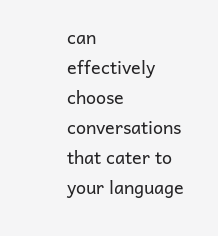can effectively choose conversations that cater to your language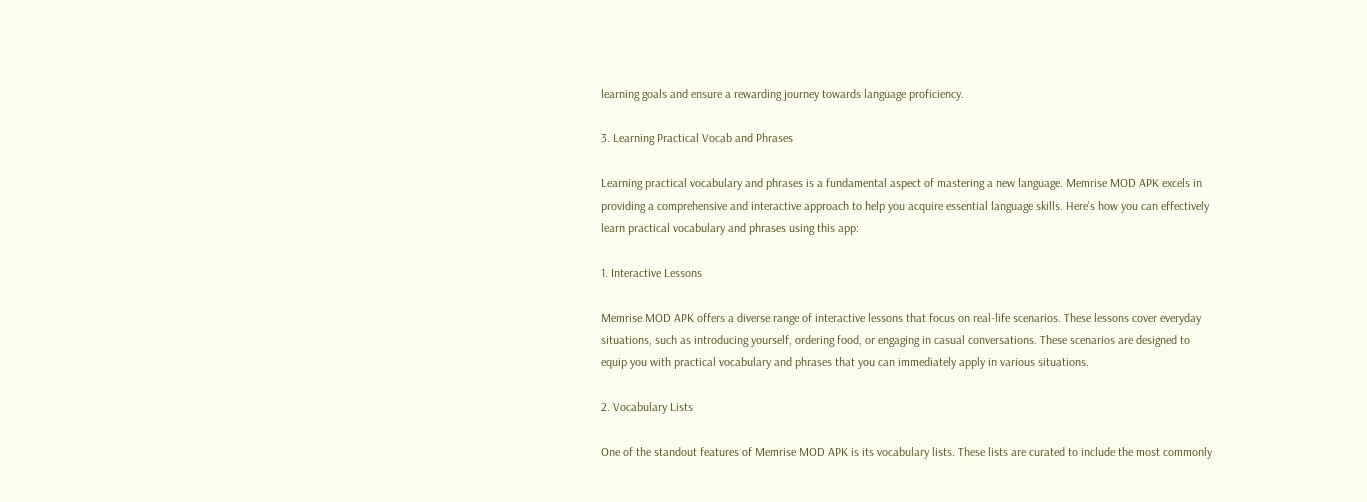learning goals and ensure a rewarding journey towards language proficiency.

3. Learning Practical Vocab and Phrases

Learning practical vocabulary and phrases is a fundamental aspect of mastering a new language. Memrise MOD APK excels in providing a comprehensive and interactive approach to help you acquire essential language skills. Here’s how you can effectively learn practical vocabulary and phrases using this app:

1. Interactive Lessons

Memrise MOD APK offers a diverse range of interactive lessons that focus on real-life scenarios. These lessons cover everyday situations, such as introducing yourself, ordering food, or engaging in casual conversations. These scenarios are designed to equip you with practical vocabulary and phrases that you can immediately apply in various situations.

2. Vocabulary Lists

One of the standout features of Memrise MOD APK is its vocabulary lists. These lists are curated to include the most commonly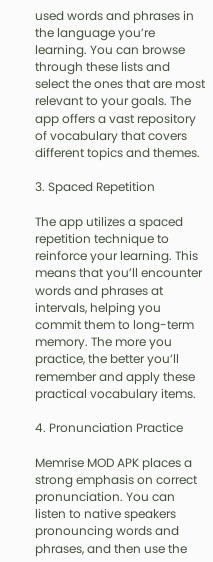used words and phrases in the language you’re learning. You can browse through these lists and select the ones that are most relevant to your goals. The app offers a vast repository of vocabulary that covers different topics and themes.

3. Spaced Repetition

The app utilizes a spaced repetition technique to reinforce your learning. This means that you’ll encounter words and phrases at intervals, helping you commit them to long-term memory. The more you practice, the better you’ll remember and apply these practical vocabulary items.

4. Pronunciation Practice

Memrise MOD APK places a strong emphasis on correct pronunciation. You can listen to native speakers pronouncing words and phrases, and then use the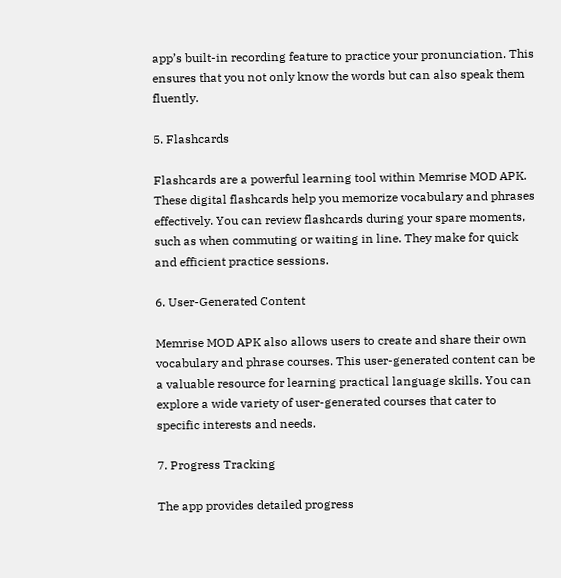app’s built-in recording feature to practice your pronunciation. This ensures that you not only know the words but can also speak them fluently.

5. Flashcards

Flashcards are a powerful learning tool within Memrise MOD APK. These digital flashcards help you memorize vocabulary and phrases effectively. You can review flashcards during your spare moments, such as when commuting or waiting in line. They make for quick and efficient practice sessions.

6. User-Generated Content

Memrise MOD APK also allows users to create and share their own vocabulary and phrase courses. This user-generated content can be a valuable resource for learning practical language skills. You can explore a wide variety of user-generated courses that cater to specific interests and needs.

7. Progress Tracking

The app provides detailed progress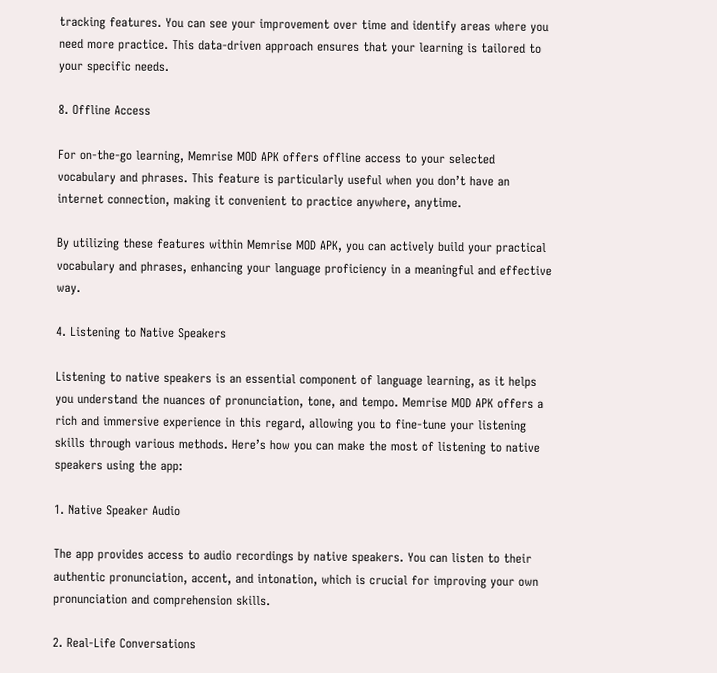tracking features. You can see your improvement over time and identify areas where you need more practice. This data-driven approach ensures that your learning is tailored to your specific needs.

8. Offline Access

For on-the-go learning, Memrise MOD APK offers offline access to your selected vocabulary and phrases. This feature is particularly useful when you don’t have an internet connection, making it convenient to practice anywhere, anytime.

By utilizing these features within Memrise MOD APK, you can actively build your practical vocabulary and phrases, enhancing your language proficiency in a meaningful and effective way.

4. Listening to Native Speakers

Listening to native speakers is an essential component of language learning, as it helps you understand the nuances of pronunciation, tone, and tempo. Memrise MOD APK offers a rich and immersive experience in this regard, allowing you to fine-tune your listening skills through various methods. Here’s how you can make the most of listening to native speakers using the app:

1. Native Speaker Audio

The app provides access to audio recordings by native speakers. You can listen to their authentic pronunciation, accent, and intonation, which is crucial for improving your own pronunciation and comprehension skills.

2. Real-Life Conversations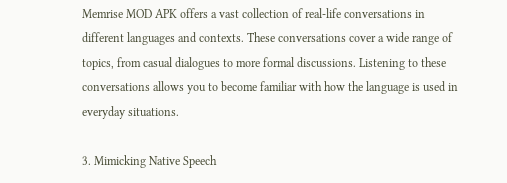Memrise MOD APK offers a vast collection of real-life conversations in different languages and contexts. These conversations cover a wide range of topics, from casual dialogues to more formal discussions. Listening to these conversations allows you to become familiar with how the language is used in everyday situations.

3. Mimicking Native Speech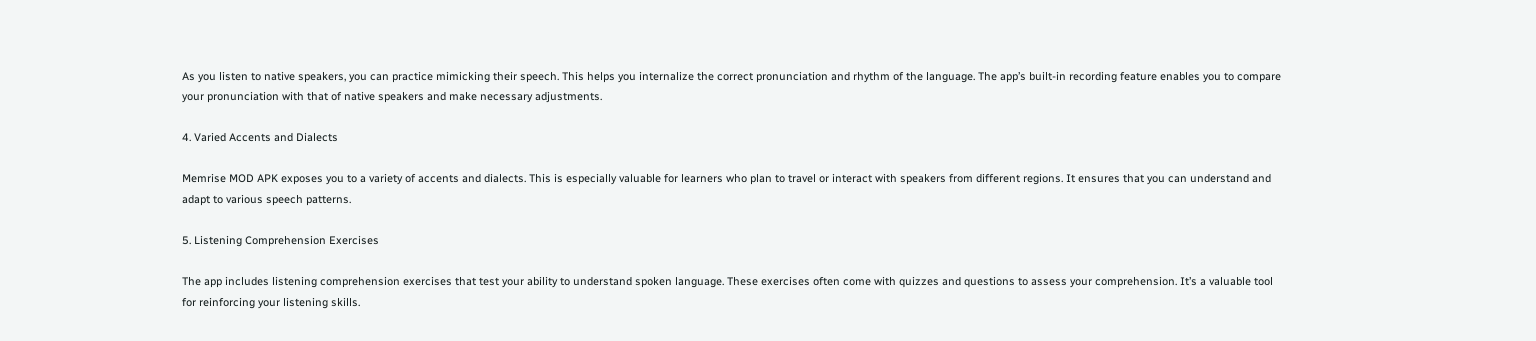As you listen to native speakers, you can practice mimicking their speech. This helps you internalize the correct pronunciation and rhythm of the language. The app’s built-in recording feature enables you to compare your pronunciation with that of native speakers and make necessary adjustments.

4. Varied Accents and Dialects

Memrise MOD APK exposes you to a variety of accents and dialects. This is especially valuable for learners who plan to travel or interact with speakers from different regions. It ensures that you can understand and adapt to various speech patterns.

5. Listening Comprehension Exercises

The app includes listening comprehension exercises that test your ability to understand spoken language. These exercises often come with quizzes and questions to assess your comprehension. It’s a valuable tool for reinforcing your listening skills.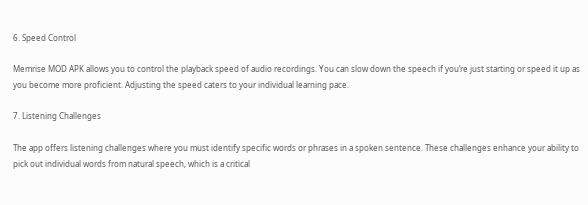6. Speed Control

Memrise MOD APK allows you to control the playback speed of audio recordings. You can slow down the speech if you’re just starting or speed it up as you become more proficient. Adjusting the speed caters to your individual learning pace.

7. Listening Challenges

The app offers listening challenges where you must identify specific words or phrases in a spoken sentence. These challenges enhance your ability to pick out individual words from natural speech, which is a critical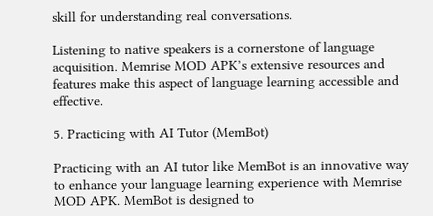skill for understanding real conversations.

Listening to native speakers is a cornerstone of language acquisition. Memrise MOD APK’s extensive resources and features make this aspect of language learning accessible and effective.

5. Practicing with AI Tutor (MemBot)

Practicing with an AI tutor like MemBot is an innovative way to enhance your language learning experience with Memrise MOD APK. MemBot is designed to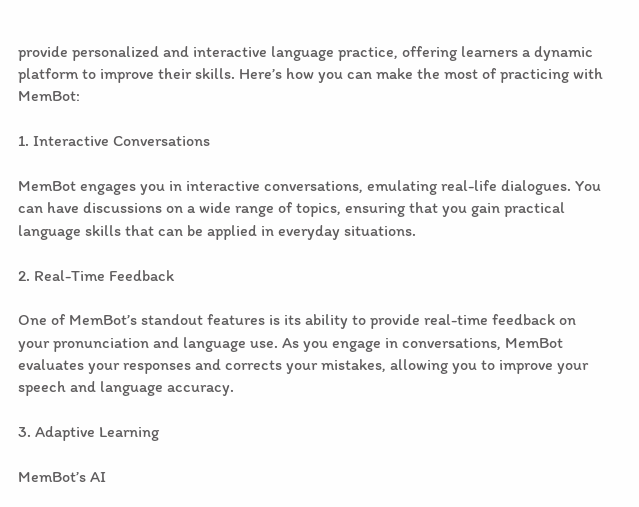provide personalized and interactive language practice, offering learners a dynamic platform to improve their skills. Here’s how you can make the most of practicing with MemBot:

1. Interactive Conversations

MemBot engages you in interactive conversations, emulating real-life dialogues. You can have discussions on a wide range of topics, ensuring that you gain practical language skills that can be applied in everyday situations.

2. Real-Time Feedback

One of MemBot’s standout features is its ability to provide real-time feedback on your pronunciation and language use. As you engage in conversations, MemBot evaluates your responses and corrects your mistakes, allowing you to improve your speech and language accuracy.

3. Adaptive Learning

MemBot’s AI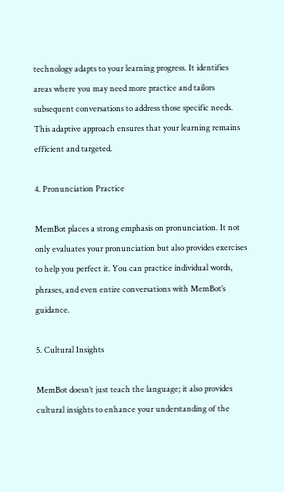technology adapts to your learning progress. It identifies areas where you may need more practice and tailors subsequent conversations to address those specific needs. This adaptive approach ensures that your learning remains efficient and targeted.

4. Pronunciation Practice

MemBot places a strong emphasis on pronunciation. It not only evaluates your pronunciation but also provides exercises to help you perfect it. You can practice individual words, phrases, and even entire conversations with MemBot’s guidance.

5. Cultural Insights

MemBot doesn’t just teach the language; it also provides cultural insights to enhance your understanding of the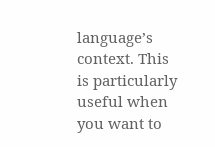language’s context. This is particularly useful when you want to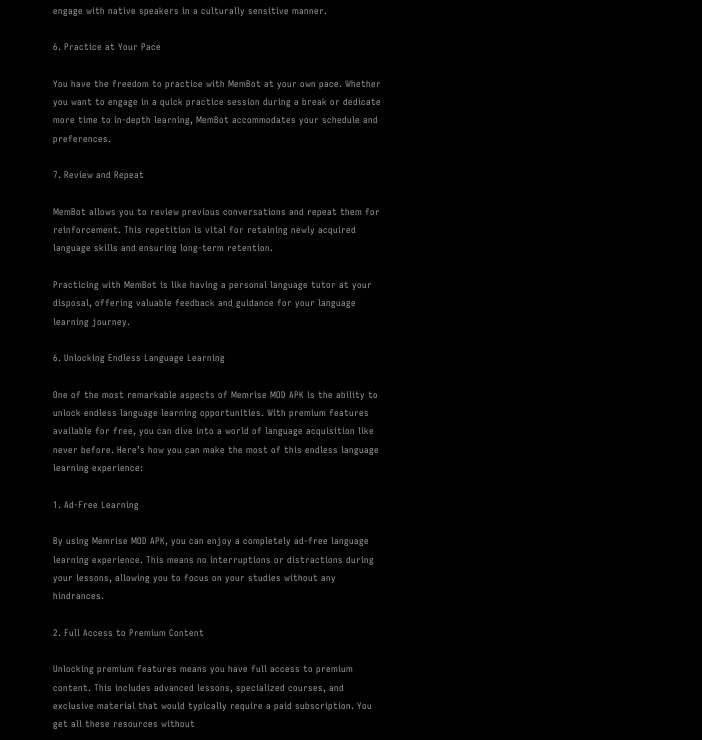engage with native speakers in a culturally sensitive manner.

6. Practice at Your Pace

You have the freedom to practice with MemBot at your own pace. Whether you want to engage in a quick practice session during a break or dedicate more time to in-depth learning, MemBot accommodates your schedule and preferences.

7. Review and Repeat

MemBot allows you to review previous conversations and repeat them for reinforcement. This repetition is vital for retaining newly acquired language skills and ensuring long-term retention.

Practicing with MemBot is like having a personal language tutor at your disposal, offering valuable feedback and guidance for your language learning journey.

6. Unlocking Endless Language Learning

One of the most remarkable aspects of Memrise MOD APK is the ability to unlock endless language learning opportunities. With premium features available for free, you can dive into a world of language acquisition like never before. Here’s how you can make the most of this endless language learning experience:

1. Ad-Free Learning

By using Memrise MOD APK, you can enjoy a completely ad-free language learning experience. This means no interruptions or distractions during your lessons, allowing you to focus on your studies without any hindrances.

2. Full Access to Premium Content

Unlocking premium features means you have full access to premium content. This includes advanced lessons, specialized courses, and exclusive material that would typically require a paid subscription. You get all these resources without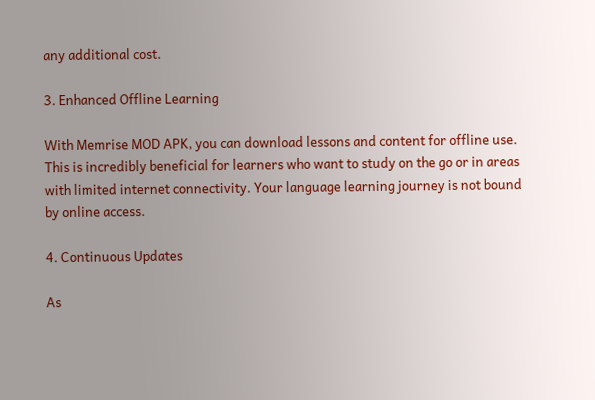any additional cost.

3. Enhanced Offline Learning

With Memrise MOD APK, you can download lessons and content for offline use. This is incredibly beneficial for learners who want to study on the go or in areas with limited internet connectivity. Your language learning journey is not bound by online access.

4. Continuous Updates

As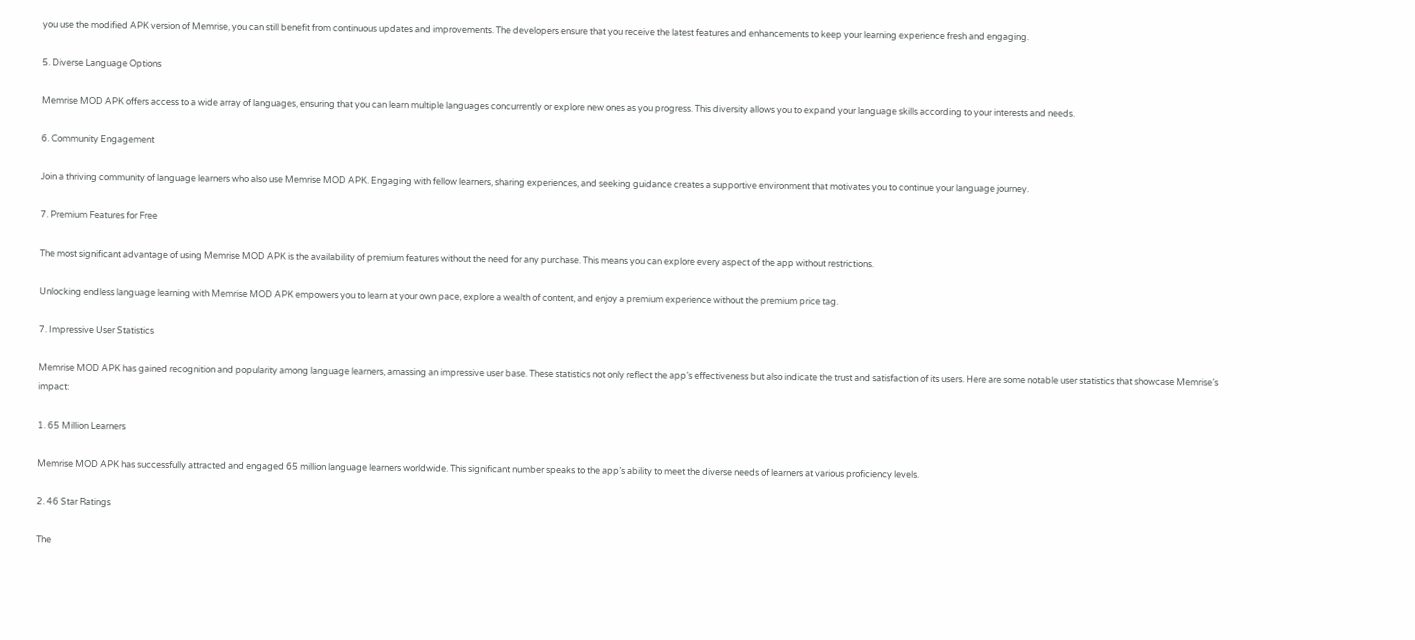you use the modified APK version of Memrise, you can still benefit from continuous updates and improvements. The developers ensure that you receive the latest features and enhancements to keep your learning experience fresh and engaging.

5. Diverse Language Options

Memrise MOD APK offers access to a wide array of languages, ensuring that you can learn multiple languages concurrently or explore new ones as you progress. This diversity allows you to expand your language skills according to your interests and needs.

6. Community Engagement

Join a thriving community of language learners who also use Memrise MOD APK. Engaging with fellow learners, sharing experiences, and seeking guidance creates a supportive environment that motivates you to continue your language journey.

7. Premium Features for Free

The most significant advantage of using Memrise MOD APK is the availability of premium features without the need for any purchase. This means you can explore every aspect of the app without restrictions.

Unlocking endless language learning with Memrise MOD APK empowers you to learn at your own pace, explore a wealth of content, and enjoy a premium experience without the premium price tag.

7. Impressive User Statistics

Memrise MOD APK has gained recognition and popularity among language learners, amassing an impressive user base. These statistics not only reflect the app’s effectiveness but also indicate the trust and satisfaction of its users. Here are some notable user statistics that showcase Memrise’s impact:

1. 65 Million Learners

Memrise MOD APK has successfully attracted and engaged 65 million language learners worldwide. This significant number speaks to the app’s ability to meet the diverse needs of learners at various proficiency levels.

2. 46 Star Ratings

The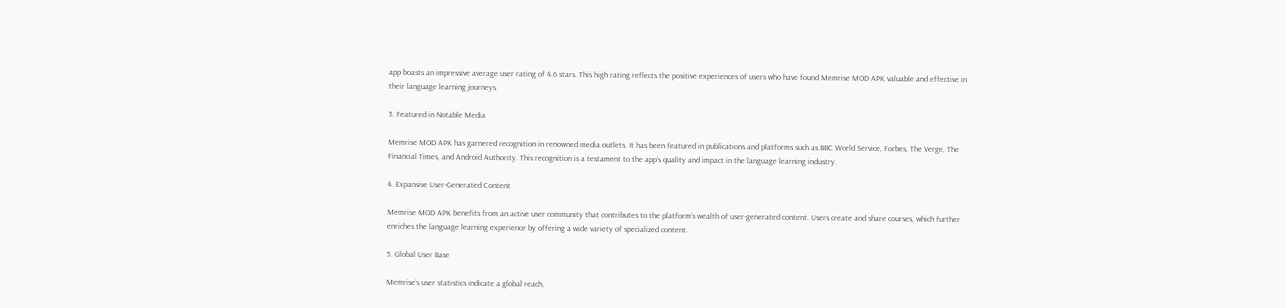app boasts an impressive average user rating of 4.6 stars. This high rating reflects the positive experiences of users who have found Memrise MOD APK valuable and effective in their language learning journeys.

3. Featured in Notable Media

Memrise MOD APK has garnered recognition in renowned media outlets. It has been featured in publications and platforms such as BBC World Service, Forbes, The Verge, The Financial Times, and Android Authority. This recognition is a testament to the app’s quality and impact in the language learning industry.

4. Expansive User-Generated Content

Memrise MOD APK benefits from an active user community that contributes to the platform’s wealth of user-generated content. Users create and share courses, which further enriches the language learning experience by offering a wide variety of specialized content.

5. Global User Base

Memrise’s user statistics indicate a global reach,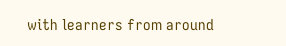with learners from around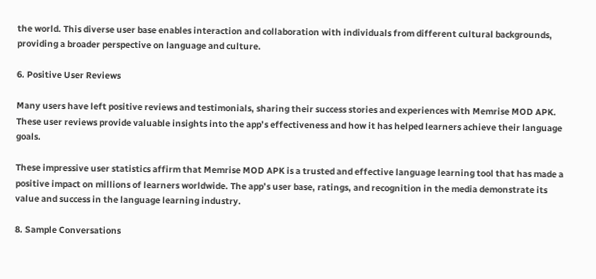the world. This diverse user base enables interaction and collaboration with individuals from different cultural backgrounds, providing a broader perspective on language and culture.

6. Positive User Reviews

Many users have left positive reviews and testimonials, sharing their success stories and experiences with Memrise MOD APK. These user reviews provide valuable insights into the app’s effectiveness and how it has helped learners achieve their language goals.

These impressive user statistics affirm that Memrise MOD APK is a trusted and effective language learning tool that has made a positive impact on millions of learners worldwide. The app’s user base, ratings, and recognition in the media demonstrate its value and success in the language learning industry.

8. Sample Conversations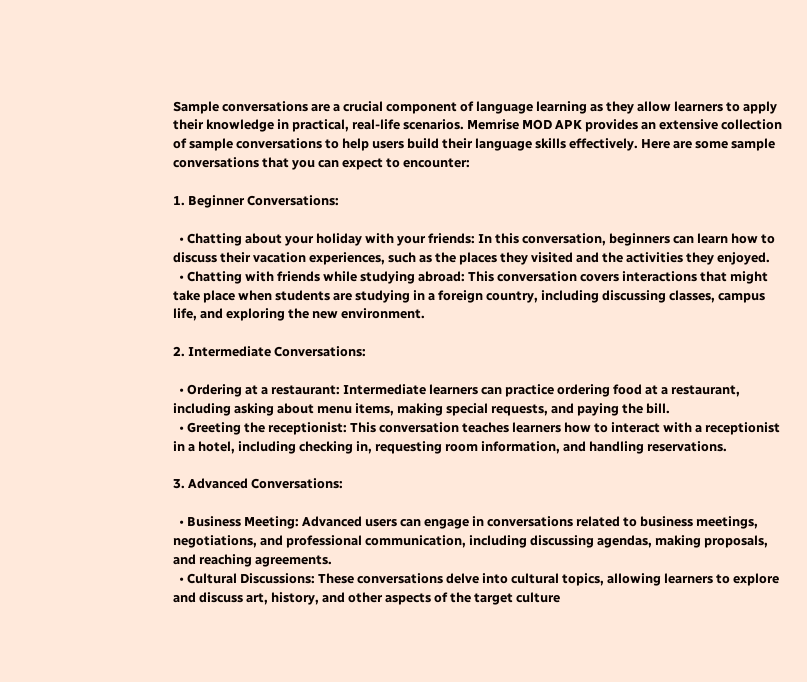Sample conversations are a crucial component of language learning as they allow learners to apply their knowledge in practical, real-life scenarios. Memrise MOD APK provides an extensive collection of sample conversations to help users build their language skills effectively. Here are some sample conversations that you can expect to encounter:

1. Beginner Conversations:

  • Chatting about your holiday with your friends: In this conversation, beginners can learn how to discuss their vacation experiences, such as the places they visited and the activities they enjoyed.
  • Chatting with friends while studying abroad: This conversation covers interactions that might take place when students are studying in a foreign country, including discussing classes, campus life, and exploring the new environment.

2. Intermediate Conversations:

  • Ordering at a restaurant: Intermediate learners can practice ordering food at a restaurant, including asking about menu items, making special requests, and paying the bill.
  • Greeting the receptionist: This conversation teaches learners how to interact with a receptionist in a hotel, including checking in, requesting room information, and handling reservations.

3. Advanced Conversations:

  • Business Meeting: Advanced users can engage in conversations related to business meetings, negotiations, and professional communication, including discussing agendas, making proposals, and reaching agreements.
  • Cultural Discussions: These conversations delve into cultural topics, allowing learners to explore and discuss art, history, and other aspects of the target culture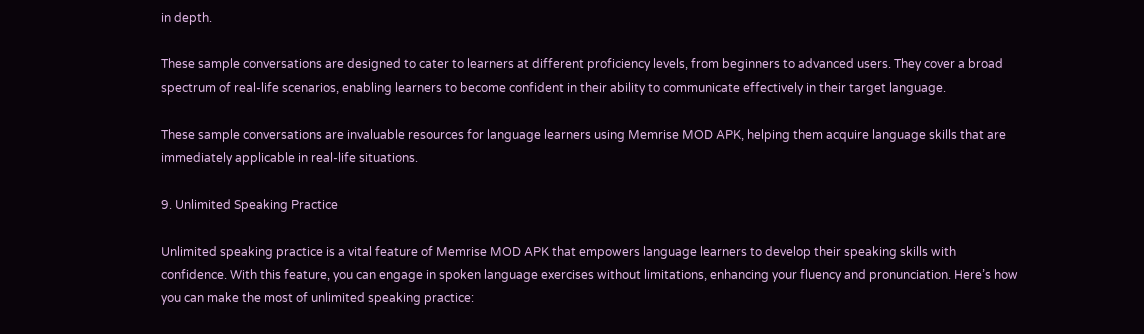in depth.

These sample conversations are designed to cater to learners at different proficiency levels, from beginners to advanced users. They cover a broad spectrum of real-life scenarios, enabling learners to become confident in their ability to communicate effectively in their target language.

These sample conversations are invaluable resources for language learners using Memrise MOD APK, helping them acquire language skills that are immediately applicable in real-life situations.

9. Unlimited Speaking Practice

Unlimited speaking practice is a vital feature of Memrise MOD APK that empowers language learners to develop their speaking skills with confidence. With this feature, you can engage in spoken language exercises without limitations, enhancing your fluency and pronunciation. Here’s how you can make the most of unlimited speaking practice: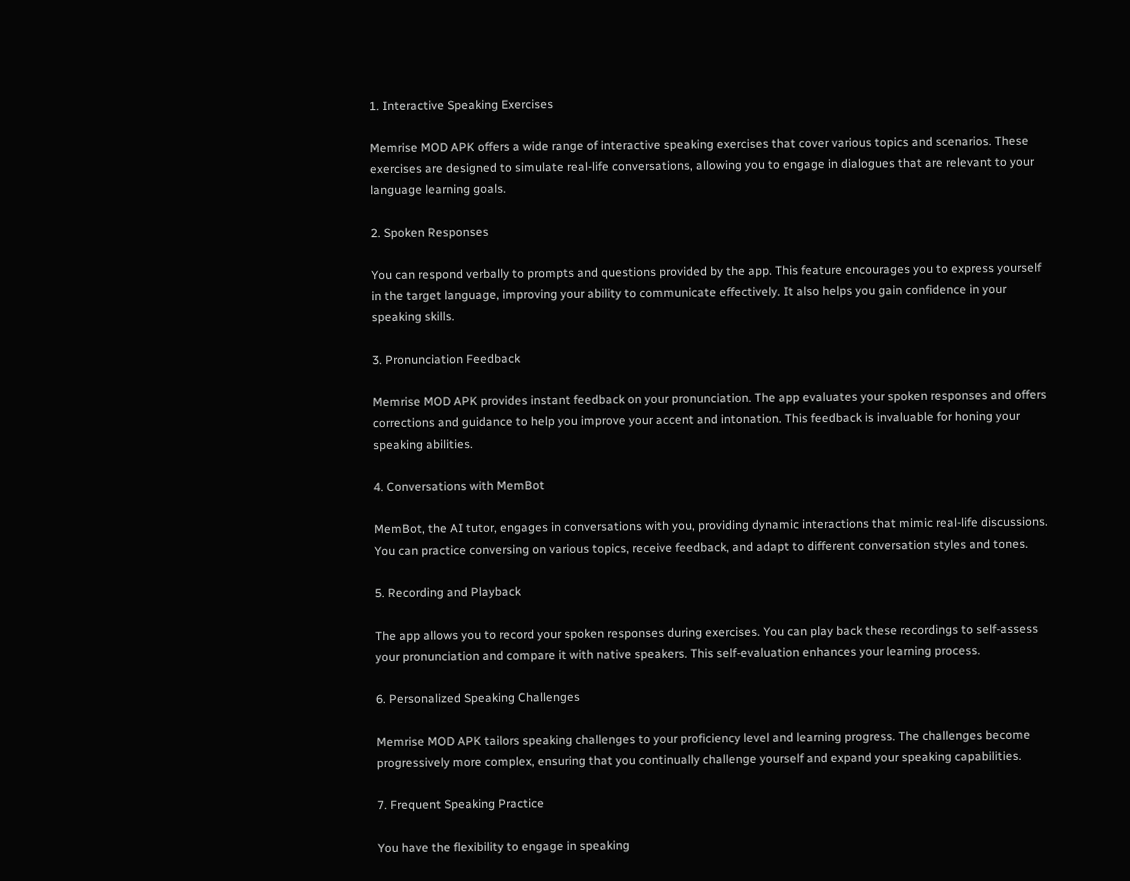1. Interactive Speaking Exercises

Memrise MOD APK offers a wide range of interactive speaking exercises that cover various topics and scenarios. These exercises are designed to simulate real-life conversations, allowing you to engage in dialogues that are relevant to your language learning goals.

2. Spoken Responses

You can respond verbally to prompts and questions provided by the app. This feature encourages you to express yourself in the target language, improving your ability to communicate effectively. It also helps you gain confidence in your speaking skills.

3. Pronunciation Feedback

Memrise MOD APK provides instant feedback on your pronunciation. The app evaluates your spoken responses and offers corrections and guidance to help you improve your accent and intonation. This feedback is invaluable for honing your speaking abilities.

4. Conversations with MemBot

MemBot, the AI tutor, engages in conversations with you, providing dynamic interactions that mimic real-life discussions. You can practice conversing on various topics, receive feedback, and adapt to different conversation styles and tones.

5. Recording and Playback

The app allows you to record your spoken responses during exercises. You can play back these recordings to self-assess your pronunciation and compare it with native speakers. This self-evaluation enhances your learning process.

6. Personalized Speaking Challenges

Memrise MOD APK tailors speaking challenges to your proficiency level and learning progress. The challenges become progressively more complex, ensuring that you continually challenge yourself and expand your speaking capabilities.

7. Frequent Speaking Practice

You have the flexibility to engage in speaking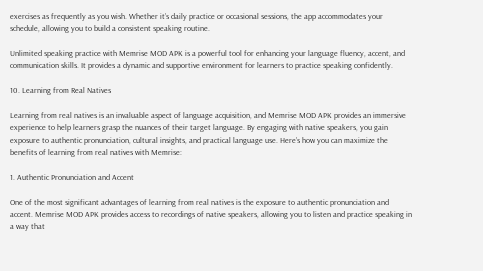exercises as frequently as you wish. Whether it’s daily practice or occasional sessions, the app accommodates your schedule, allowing you to build a consistent speaking routine.

Unlimited speaking practice with Memrise MOD APK is a powerful tool for enhancing your language fluency, accent, and communication skills. It provides a dynamic and supportive environment for learners to practice speaking confidently.

10. Learning from Real Natives

Learning from real natives is an invaluable aspect of language acquisition, and Memrise MOD APK provides an immersive experience to help learners grasp the nuances of their target language. By engaging with native speakers, you gain exposure to authentic pronunciation, cultural insights, and practical language use. Here’s how you can maximize the benefits of learning from real natives with Memrise:

1. Authentic Pronunciation and Accent

One of the most significant advantages of learning from real natives is the exposure to authentic pronunciation and accent. Memrise MOD APK provides access to recordings of native speakers, allowing you to listen and practice speaking in a way that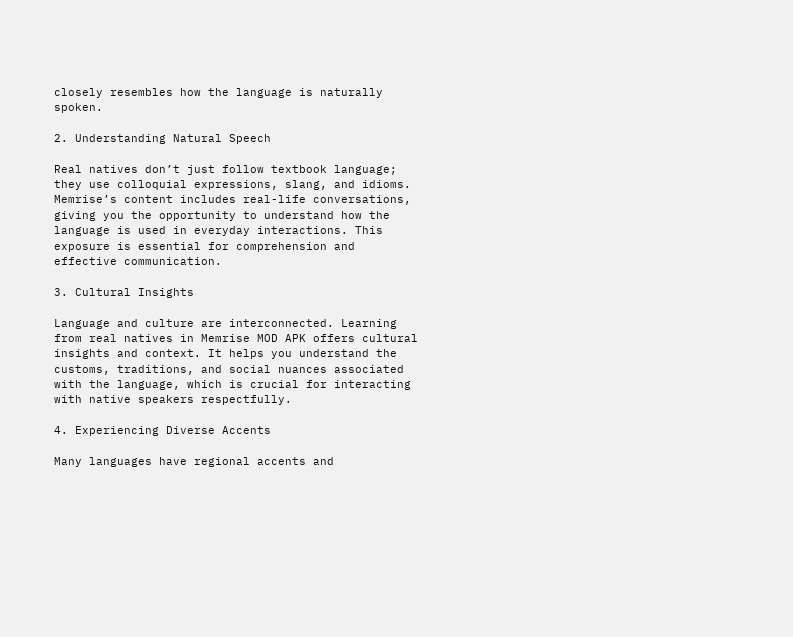closely resembles how the language is naturally spoken.

2. Understanding Natural Speech

Real natives don’t just follow textbook language; they use colloquial expressions, slang, and idioms. Memrise’s content includes real-life conversations, giving you the opportunity to understand how the language is used in everyday interactions. This exposure is essential for comprehension and effective communication.

3. Cultural Insights

Language and culture are interconnected. Learning from real natives in Memrise MOD APK offers cultural insights and context. It helps you understand the customs, traditions, and social nuances associated with the language, which is crucial for interacting with native speakers respectfully.

4. Experiencing Diverse Accents

Many languages have regional accents and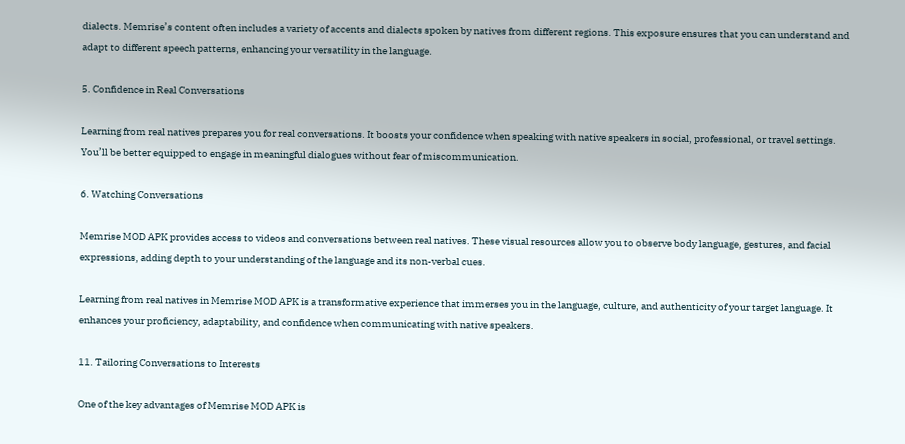dialects. Memrise’s content often includes a variety of accents and dialects spoken by natives from different regions. This exposure ensures that you can understand and adapt to different speech patterns, enhancing your versatility in the language.

5. Confidence in Real Conversations

Learning from real natives prepares you for real conversations. It boosts your confidence when speaking with native speakers in social, professional, or travel settings. You’ll be better equipped to engage in meaningful dialogues without fear of miscommunication.

6. Watching Conversations

Memrise MOD APK provides access to videos and conversations between real natives. These visual resources allow you to observe body language, gestures, and facial expressions, adding depth to your understanding of the language and its non-verbal cues.

Learning from real natives in Memrise MOD APK is a transformative experience that immerses you in the language, culture, and authenticity of your target language. It enhances your proficiency, adaptability, and confidence when communicating with native speakers.

11. Tailoring Conversations to Interests

One of the key advantages of Memrise MOD APK is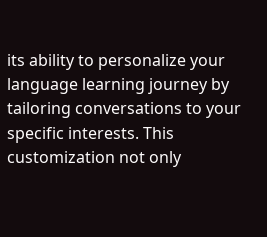its ability to personalize your language learning journey by tailoring conversations to your specific interests. This customization not only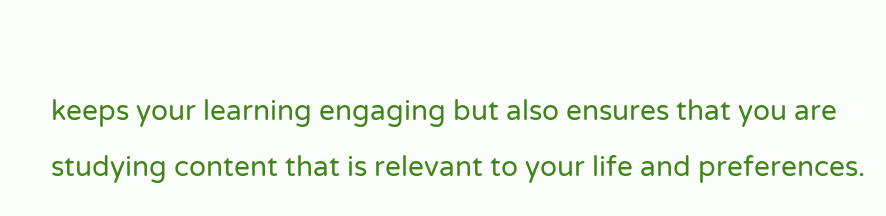keeps your learning engaging but also ensures that you are studying content that is relevant to your life and preferences.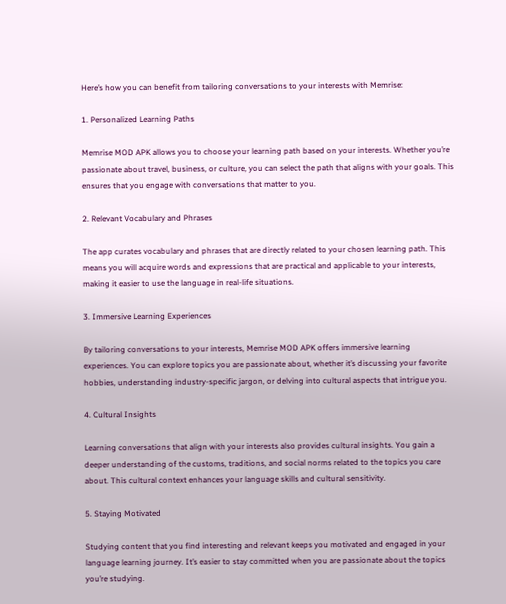Here’s how you can benefit from tailoring conversations to your interests with Memrise:

1. Personalized Learning Paths

Memrise MOD APK allows you to choose your learning path based on your interests. Whether you’re passionate about travel, business, or culture, you can select the path that aligns with your goals. This ensures that you engage with conversations that matter to you.

2. Relevant Vocabulary and Phrases

The app curates vocabulary and phrases that are directly related to your chosen learning path. This means you will acquire words and expressions that are practical and applicable to your interests, making it easier to use the language in real-life situations.

3. Immersive Learning Experiences

By tailoring conversations to your interests, Memrise MOD APK offers immersive learning experiences. You can explore topics you are passionate about, whether it’s discussing your favorite hobbies, understanding industry-specific jargon, or delving into cultural aspects that intrigue you.

4. Cultural Insights

Learning conversations that align with your interests also provides cultural insights. You gain a deeper understanding of the customs, traditions, and social norms related to the topics you care about. This cultural context enhances your language skills and cultural sensitivity.

5. Staying Motivated

Studying content that you find interesting and relevant keeps you motivated and engaged in your language learning journey. It’s easier to stay committed when you are passionate about the topics you’re studying.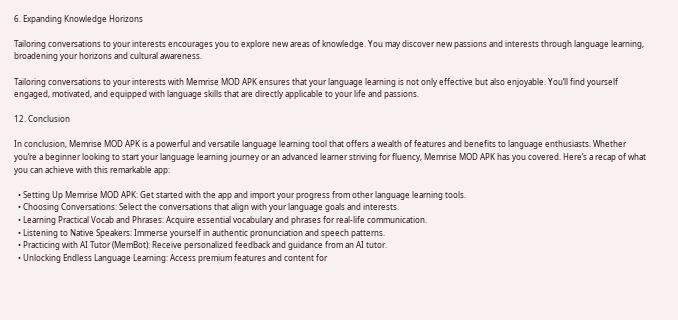6. Expanding Knowledge Horizons

Tailoring conversations to your interests encourages you to explore new areas of knowledge. You may discover new passions and interests through language learning, broadening your horizons and cultural awareness.

Tailoring conversations to your interests with Memrise MOD APK ensures that your language learning is not only effective but also enjoyable. You’ll find yourself engaged, motivated, and equipped with language skills that are directly applicable to your life and passions.

12. Conclusion

In conclusion, Memrise MOD APK is a powerful and versatile language learning tool that offers a wealth of features and benefits to language enthusiasts. Whether you’re a beginner looking to start your language learning journey or an advanced learner striving for fluency, Memrise MOD APK has you covered. Here’s a recap of what you can achieve with this remarkable app:

  • Setting Up Memrise MOD APK: Get started with the app and import your progress from other language learning tools.
  • Choosing Conversations: Select the conversations that align with your language goals and interests.
  • Learning Practical Vocab and Phrases: Acquire essential vocabulary and phrases for real-life communication.
  • Listening to Native Speakers: Immerse yourself in authentic pronunciation and speech patterns.
  • Practicing with AI Tutor (MemBot): Receive personalized feedback and guidance from an AI tutor.
  • Unlocking Endless Language Learning: Access premium features and content for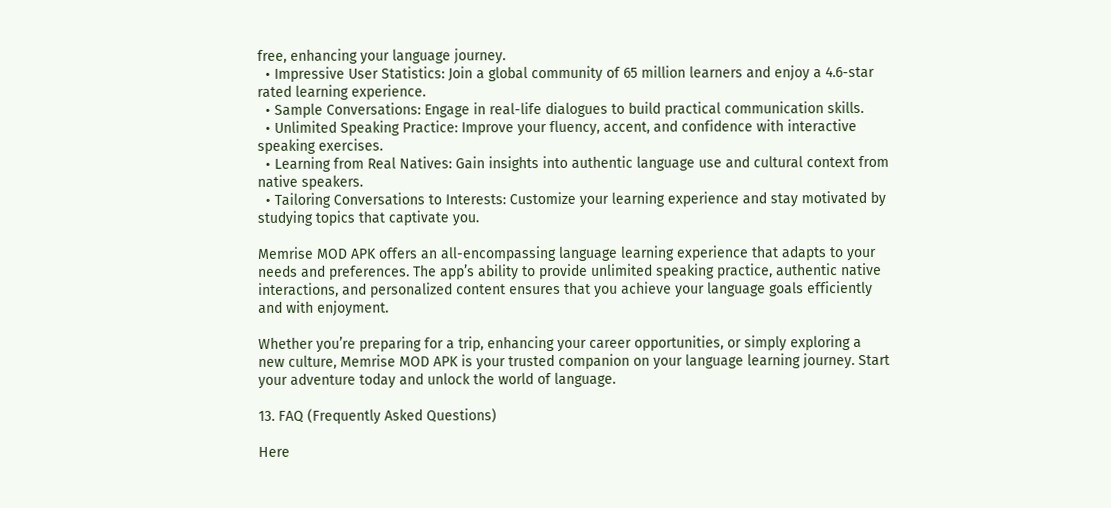free, enhancing your language journey.
  • Impressive User Statistics: Join a global community of 65 million learners and enjoy a 4.6-star rated learning experience.
  • Sample Conversations: Engage in real-life dialogues to build practical communication skills.
  • Unlimited Speaking Practice: Improve your fluency, accent, and confidence with interactive speaking exercises.
  • Learning from Real Natives: Gain insights into authentic language use and cultural context from native speakers.
  • Tailoring Conversations to Interests: Customize your learning experience and stay motivated by studying topics that captivate you.

Memrise MOD APK offers an all-encompassing language learning experience that adapts to your needs and preferences. The app’s ability to provide unlimited speaking practice, authentic native interactions, and personalized content ensures that you achieve your language goals efficiently and with enjoyment.

Whether you’re preparing for a trip, enhancing your career opportunities, or simply exploring a new culture, Memrise MOD APK is your trusted companion on your language learning journey. Start your adventure today and unlock the world of language.

13. FAQ (Frequently Asked Questions)

Here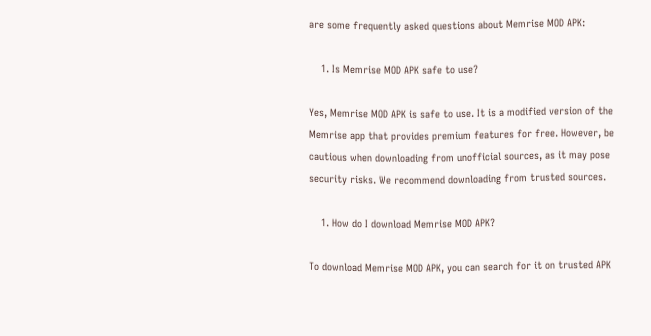are some frequently asked questions about Memrise MOD APK:

    1. Is Memrise MOD APK safe to use?

Yes, Memrise MOD APK is safe to use. It is a modified version of the Memrise app that provides premium features for free. However, be cautious when downloading from unofficial sources, as it may pose security risks. We recommend downloading from trusted sources.

    1. How do I download Memrise MOD APK?

To download Memrise MOD APK, you can search for it on trusted APK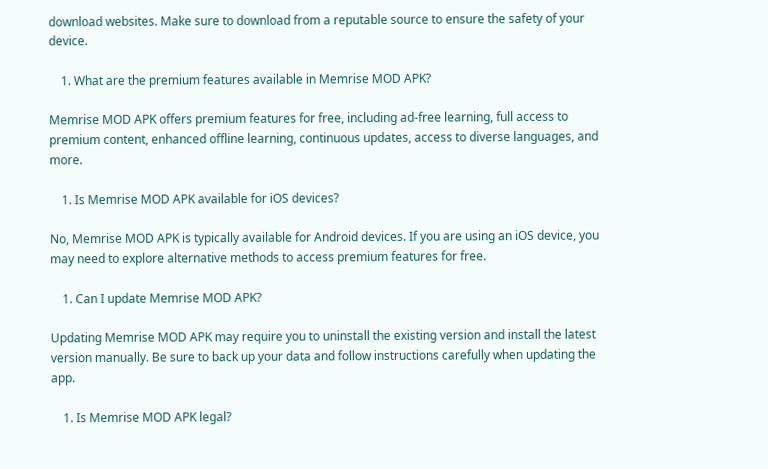download websites. Make sure to download from a reputable source to ensure the safety of your device.

    1. What are the premium features available in Memrise MOD APK?

Memrise MOD APK offers premium features for free, including ad-free learning, full access to premium content, enhanced offline learning, continuous updates, access to diverse languages, and more.

    1. Is Memrise MOD APK available for iOS devices?

No, Memrise MOD APK is typically available for Android devices. If you are using an iOS device, you may need to explore alternative methods to access premium features for free.

    1. Can I update Memrise MOD APK?

Updating Memrise MOD APK may require you to uninstall the existing version and install the latest version manually. Be sure to back up your data and follow instructions carefully when updating the app.

    1. Is Memrise MOD APK legal?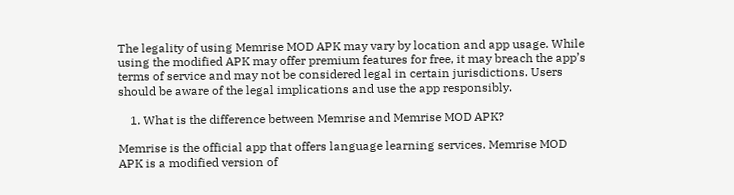The legality of using Memrise MOD APK may vary by location and app usage. While using the modified APK may offer premium features for free, it may breach the app’s terms of service and may not be considered legal in certain jurisdictions. Users should be aware of the legal implications and use the app responsibly.

    1. What is the difference between Memrise and Memrise MOD APK?

Memrise is the official app that offers language learning services. Memrise MOD APK is a modified version of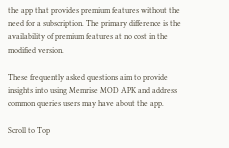the app that provides premium features without the need for a subscription. The primary difference is the availability of premium features at no cost in the modified version.

These frequently asked questions aim to provide insights into using Memrise MOD APK and address common queries users may have about the app.

Scroll to Top